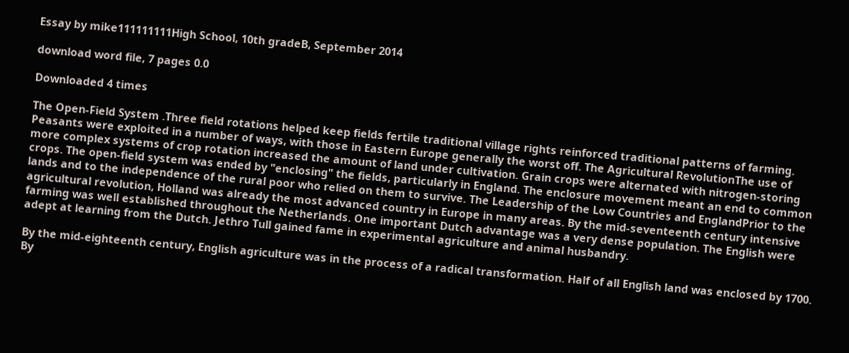Essay by mike111111111High School, 10th gradeB, September 2014

download word file, 7 pages 0.0

Downloaded 4 times

The Open-Field System .Three field rotations helped keep fields fertile traditional village rights reinforced traditional patterns of farming. Peasants were exploited in a number of ways, with those in Eastern Europe generally the worst off. The Agricultural RevolutionThe use of more complex systems of crop rotation increased the amount of land under cultivation. Grain crops were alternated with nitrogen-storing crops. The open-field system was ended by "enclosing" the fields, particularly in England. The enclosure movement meant an end to common lands and to the independence of the rural poor who relied on them to survive. The Leadership of the Low Countries and EnglandPrior to the agricultural revolution, Holland was already the most advanced country in Europe in many areas. By the mid-seventeenth century intensive farming was well established throughout the Netherlands. One important Dutch advantage was a very dense population. The English were adept at learning from the Dutch. Jethro Tull gained fame in experimental agriculture and animal husbandry.

By the mid-eighteenth century, English agriculture was in the process of a radical transformation. Half of all English land was enclosed by 1700. By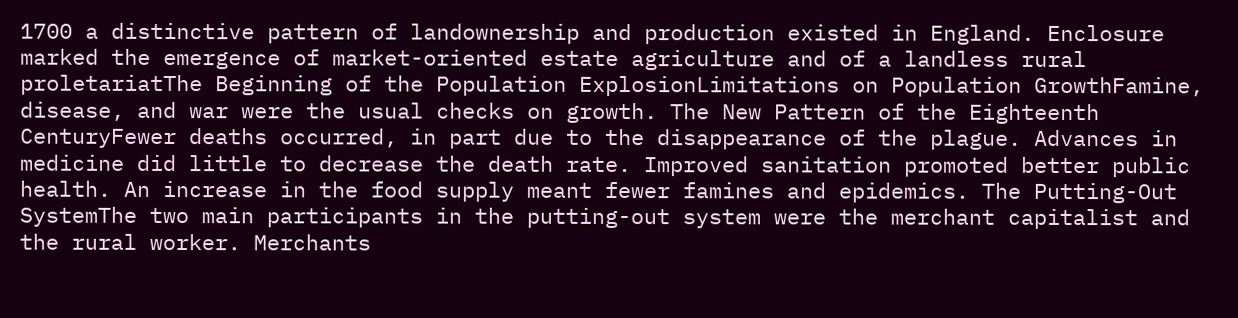1700 a distinctive pattern of landownership and production existed in England. Enclosure marked the emergence of market-oriented estate agriculture and of a landless rural proletariatThe Beginning of the Population ExplosionLimitations on Population GrowthFamine, disease, and war were the usual checks on growth. The New Pattern of the Eighteenth CenturyFewer deaths occurred, in part due to the disappearance of the plague. Advances in medicine did little to decrease the death rate. Improved sanitation promoted better public health. An increase in the food supply meant fewer famines and epidemics. The Putting-Out SystemThe two main participants in the putting-out system were the merchant capitalist and the rural worker. Merchants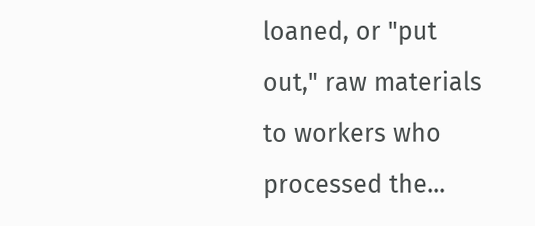loaned, or "put out," raw materials to workers who processed the...